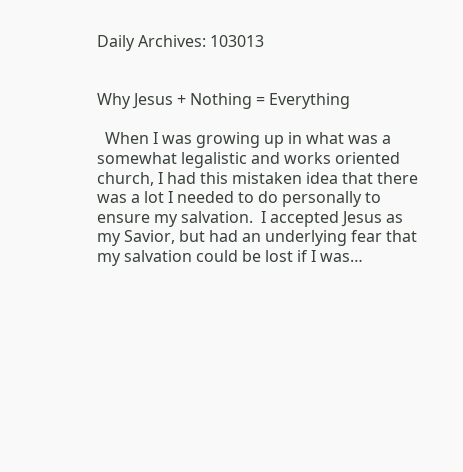Daily Archives: 103013


Why Jesus + Nothing = Everything

  When I was growing up in what was a somewhat legalistic and works oriented church, I had this mistaken idea that there was a lot I needed to do personally to ensure my salvation.  I accepted Jesus as my Savior, but had an underlying fear that my salvation could be lost if I was…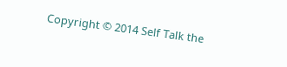Copyright © 2014 Self Talk the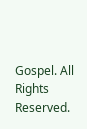Gospel. All Rights Reserved.